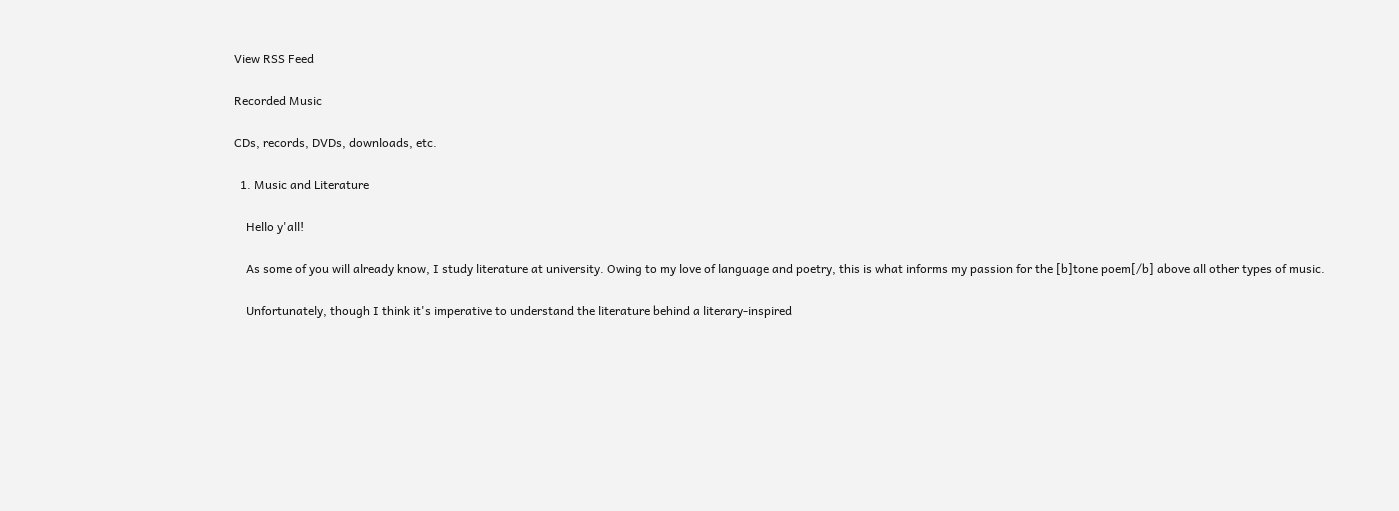View RSS Feed

Recorded Music

CDs, records, DVDs, downloads, etc.

  1. Music and Literature

    Hello y'all!

    As some of you will already know, I study literature at university. Owing to my love of language and poetry, this is what informs my passion for the [b]tone poem[/b] above all other types of music.

    Unfortunately, though I think it's imperative to understand the literature behind a literary-inspired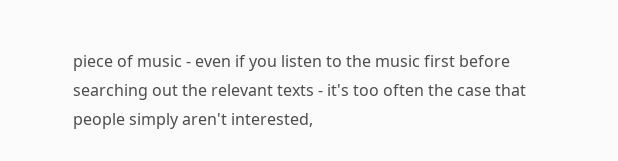piece of music - even if you listen to the music first before searching out the relevant texts - it's too often the case that people simply aren't interested,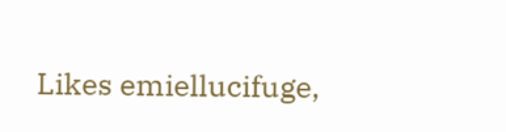Likes emiellucifuge,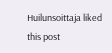Huilunsoittaja liked this post